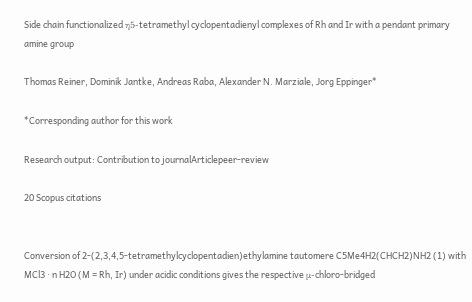Side chain functionalized η5-tetramethyl cyclopentadienyl complexes of Rh and Ir with a pendant primary amine group

Thomas Reiner, Dominik Jantke, Andreas Raba, Alexander N. Marziale, Jorg Eppinger*

*Corresponding author for this work

Research output: Contribution to journalArticlepeer-review

20 Scopus citations


Conversion of 2-(2,3,4,5-tetramethylcyclopentadien)ethylamine tautomere C5Me4H2(CHCH2)NH2 (1) with MCl3 · n H2O (M = Rh, Ir) under acidic conditions gives the respective μ-chloro-bridged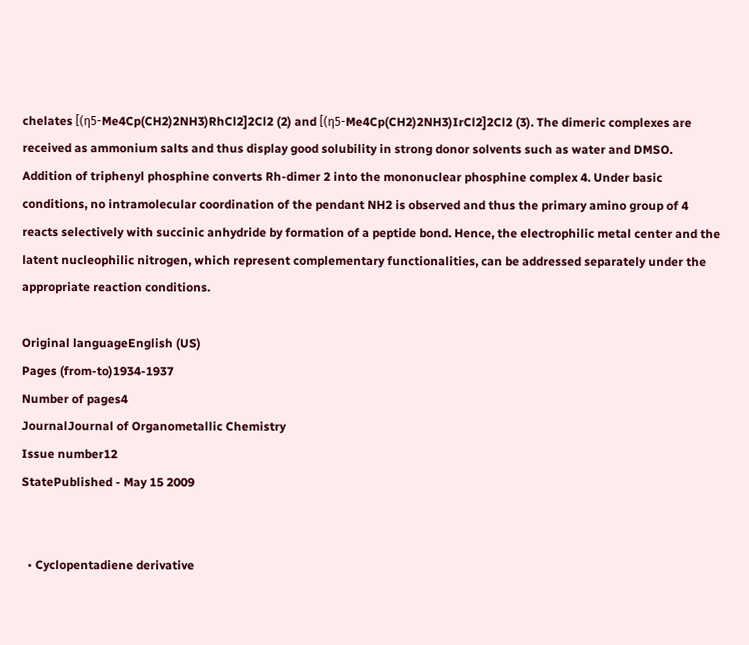chelates [(η5-Me4Cp(CH2)2NH3)RhCl2]2Cl2 (2) and [(η5-Me4Cp(CH2)2NH3)IrCl2]2Cl2 (3). The dimeric complexes are received as ammonium salts and thus display good solubility in strong donor solvents such as water and DMSO. Addition of triphenyl phosphine converts Rh-dimer 2 into the mononuclear phosphine complex 4. Under basic conditions, no intramolecular coordination of the pendant NH2 is observed and thus the primary amino group of 4 reacts selectively with succinic anhydride by formation of a peptide bond. Hence, the electrophilic metal center and the latent nucleophilic nitrogen, which represent complementary functionalities, can be addressed separately under the appropriate reaction conditions.

Original languageEnglish (US)
Pages (from-to)1934-1937
Number of pages4
JournalJournal of Organometallic Chemistry
Issue number12
StatePublished - May 15 2009


  • Cyclopentadiene derivative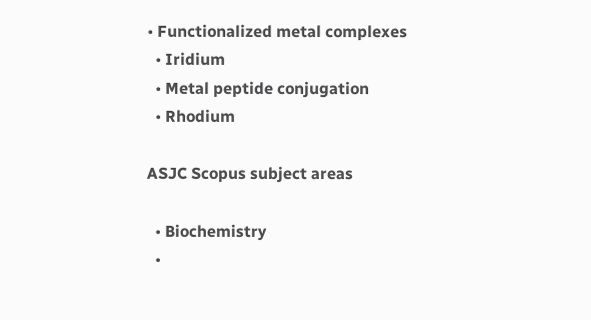• Functionalized metal complexes
  • Iridium
  • Metal peptide conjugation
  • Rhodium

ASJC Scopus subject areas

  • Biochemistry
  •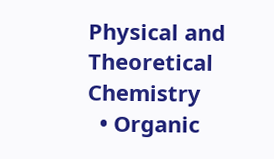Physical and Theoretical Chemistry
  • Organic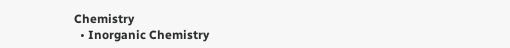Chemistry
  • Inorganic Chemistry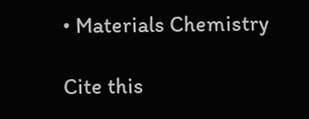• Materials Chemistry

Cite this